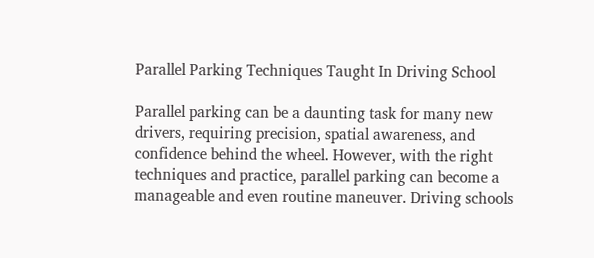Parallel Parking Techniques Taught In Driving School

Parallel parking can be a daunting task for many new drivers, requiring precision, spatial awareness, and confidence behind the wheel. However, with the right techniques and practice, parallel parking can become a manageable and even routine maneuver. Driving schools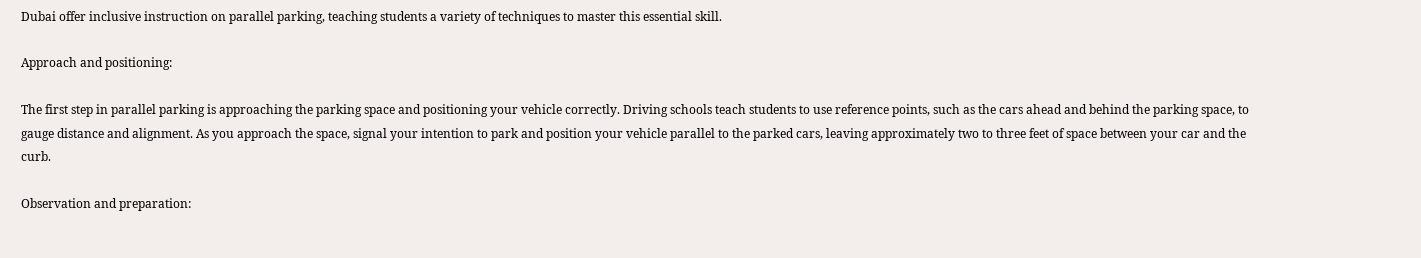Dubai offer inclusive instruction on parallel parking, teaching students a variety of techniques to master this essential skill.

Approach and positioning:

The first step in parallel parking is approaching the parking space and positioning your vehicle correctly. Driving schools teach students to use reference points, such as the cars ahead and behind the parking space, to gauge distance and alignment. As you approach the space, signal your intention to park and position your vehicle parallel to the parked cars, leaving approximately two to three feet of space between your car and the curb.

Observation and preparation: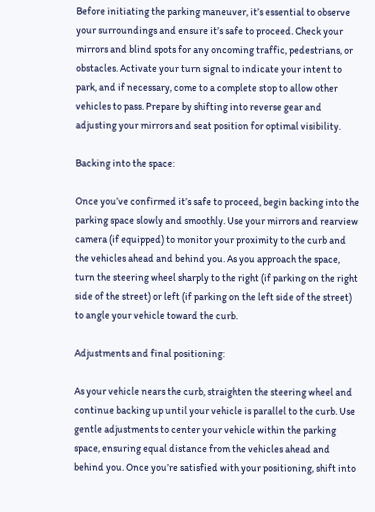Before initiating the parking maneuver, it’s essential to observe your surroundings and ensure it’s safe to proceed. Check your mirrors and blind spots for any oncoming traffic, pedestrians, or obstacles. Activate your turn signal to indicate your intent to park, and if necessary, come to a complete stop to allow other vehicles to pass. Prepare by shifting into reverse gear and adjusting your mirrors and seat position for optimal visibility.

Backing into the space:

Once you’ve confirmed it’s safe to proceed, begin backing into the parking space slowly and smoothly. Use your mirrors and rearview camera (if equipped) to monitor your proximity to the curb and the vehicles ahead and behind you. As you approach the space, turn the steering wheel sharply to the right (if parking on the right side of the street) or left (if parking on the left side of the street) to angle your vehicle toward the curb.

Adjustments and final positioning:

As your vehicle nears the curb, straighten the steering wheel and continue backing up until your vehicle is parallel to the curb. Use gentle adjustments to center your vehicle within the parking space, ensuring equal distance from the vehicles ahead and behind you. Once you’re satisfied with your positioning, shift into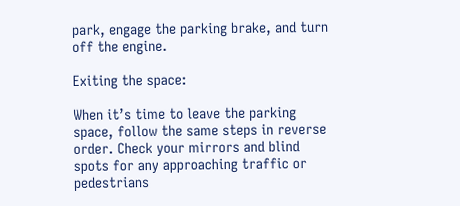park, engage the parking brake, and turn off the engine.

Exiting the space:

When it’s time to leave the parking space, follow the same steps in reverse order. Check your mirrors and blind spots for any approaching traffic or pedestrians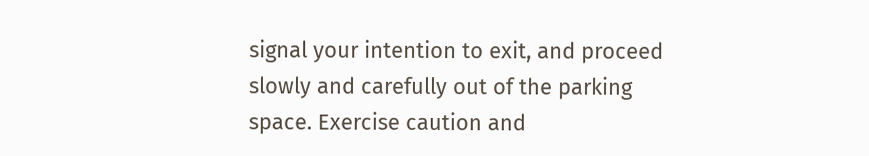signal your intention to exit, and proceed slowly and carefully out of the parking space. Exercise caution and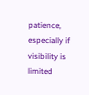patience, especially if visibility is limited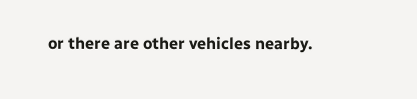or there are other vehicles nearby.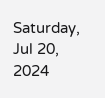Saturday, Jul 20, 2024